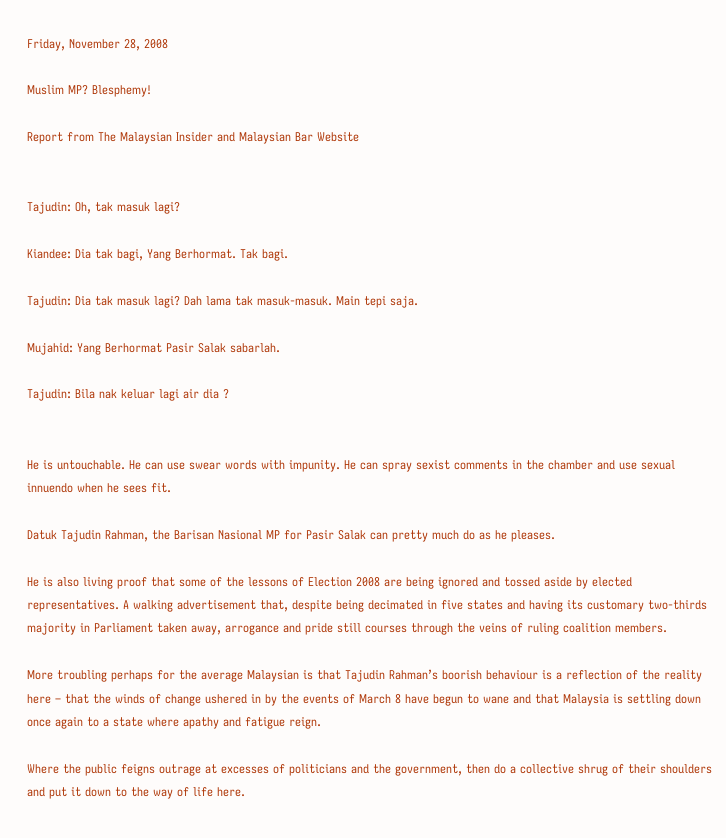Friday, November 28, 2008

Muslim MP? Blesphemy!

Report from The Malaysian Insider and Malaysian Bar Website


Tajudin: Oh, tak masuk lagi?

Kiandee: Dia tak bagi, Yang Berhormat. Tak bagi.

Tajudin: Dia tak masuk lagi? Dah lama tak masuk-masuk. Main tepi saja.

Mujahid: Yang Berhormat Pasir Salak sabarlah.

Tajudin: Bila nak keluar lagi air dia ?


He is untouchable. He can use swear words with impunity. He can spray sexist comments in the chamber and use sexual innuendo when he sees fit.

Datuk Tajudin Rahman, the Barisan Nasional MP for Pasir Salak can pretty much do as he pleases.

He is also living proof that some of the lessons of Election 2008 are being ignored and tossed aside by elected representatives. A walking advertisement that, despite being decimated in five states and having its customary two-thirds majority in Parliament taken away, arrogance and pride still courses through the veins of ruling coalition members.

More troubling perhaps for the average Malaysian is that Tajudin Rahman’s boorish behaviour is a reflection of the reality here – that the winds of change ushered in by the events of March 8 have begun to wane and that Malaysia is settling down once again to a state where apathy and fatigue reign.

Where the public feigns outrage at excesses of politicians and the government, then do a collective shrug of their shoulders and put it down to the way of life here.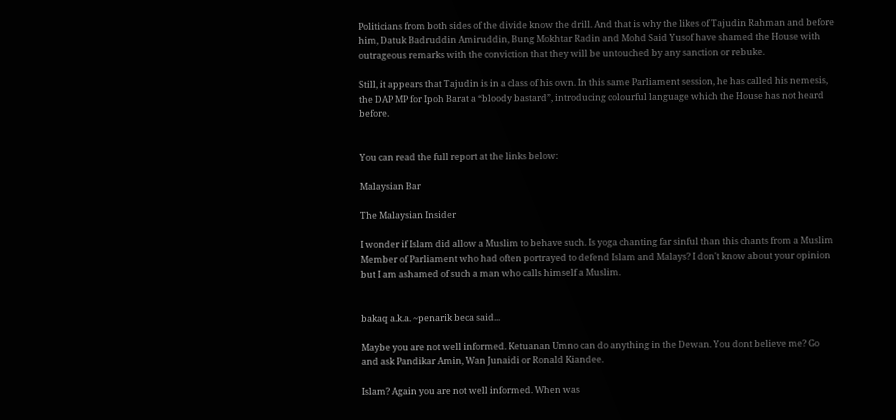Politicians from both sides of the divide know the drill. And that is why the likes of Tajudin Rahman and before him, Datuk Badruddin Amiruddin, Bung Mokhtar Radin and Mohd Said Yusof have shamed the House with outrageous remarks with the conviction that they will be untouched by any sanction or rebuke.

Still, it appears that Tajudin is in a class of his own. In this same Parliament session, he has called his nemesis, the DAP MP for Ipoh Barat a “bloody bastard”, introducing colourful language which the House has not heard before.


You can read the full report at the links below:

Malaysian Bar

The Malaysian Insider

I wonder if Islam did allow a Muslim to behave such. Is yoga chanting far sinful than this chants from a Muslim Member of Parliament who had often portrayed to defend Islam and Malays? I don't know about your opinion but I am ashamed of such a man who calls himself a Muslim.


bakaq a.k.a. ~penarik beca said...

Maybe you are not well informed. Ketuanan Umno can do anything in the Dewan. You dont believe me? Go and ask Pandikar Amin, Wan Junaidi or Ronald Kiandee.

Islam? Again you are not well informed. When was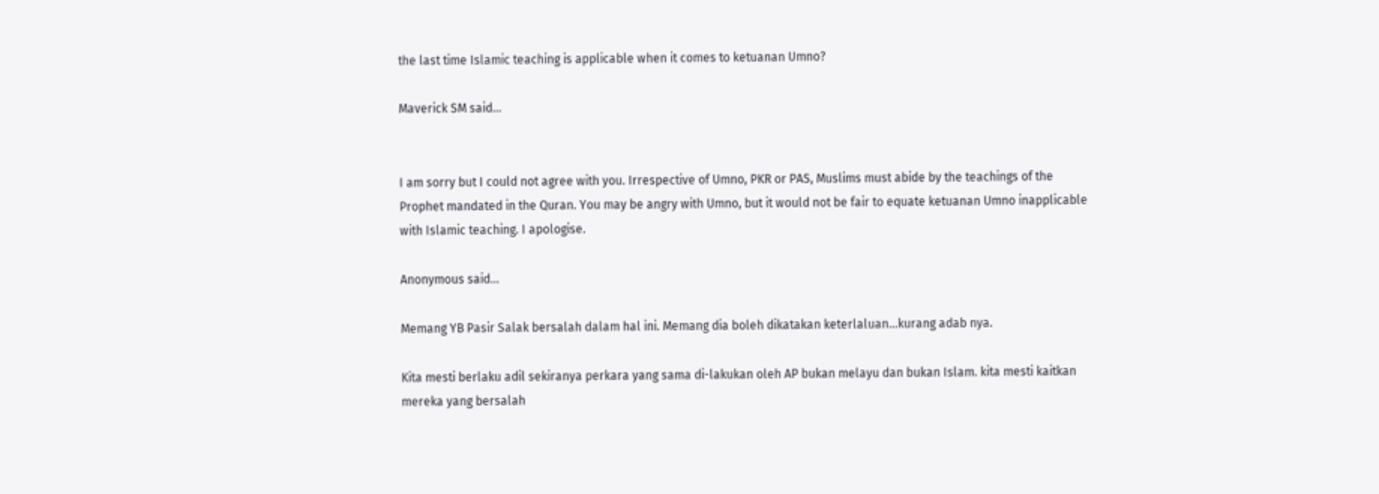the last time Islamic teaching is applicable when it comes to ketuanan Umno?

Maverick SM said...


I am sorry but I could not agree with you. Irrespective of Umno, PKR or PAS, Muslims must abide by the teachings of the Prophet mandated in the Quran. You may be angry with Umno, but it would not be fair to equate ketuanan Umno inapplicable with Islamic teaching. I apologise.

Anonymous said...

Memang YB Pasir Salak bersalah dalam hal ini. Memang dia boleh dikatakan keterlaluan...kurang adab nya.

Kita mesti berlaku adil sekiranya perkara yang sama di-lakukan oleh AP bukan melayu dan bukan Islam. kita mesti kaitkan mereka yang bersalah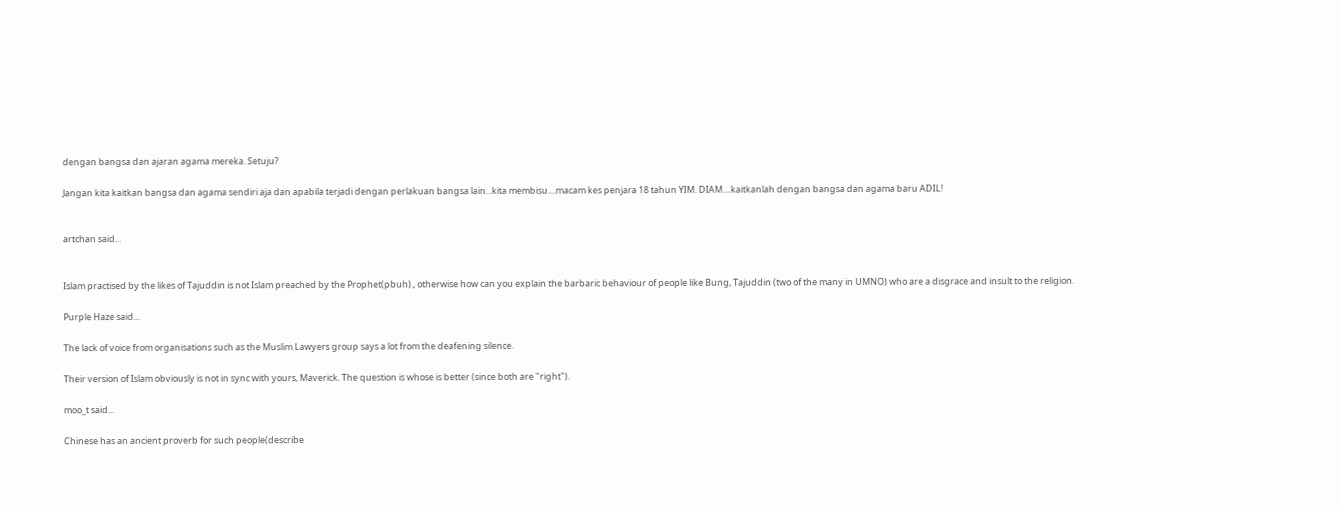dengan bangsa dan ajaran agama mereka. Setuju?

Jangan kita kaitkan bangsa dan agama sendiri aja dan apabila terjadi dengan perlakuan bangsa lain...kita membisu....macam kes penjara 18 tahun YIM. DIAM....kaitkanlah dengan bangsa dan agama baru ADIL!


artchan said...


Islam practised by the likes of Tajuddin is not Islam preached by the Prophet(pbuh)., otherwise how can you explain the barbaric behaviour of people like Bung, Tajuddin (two of the many in UMNO) who are a disgrace and insult to the religion.

Purple Haze said...

The lack of voice from organisations such as the Muslim Lawyers group says a lot from the deafening silence.

Their version of Islam obviously is not in sync with yours, Maverick. The question is whose is better (since both are "right").

moo_t said...

Chinese has an ancient proverb for such people(describe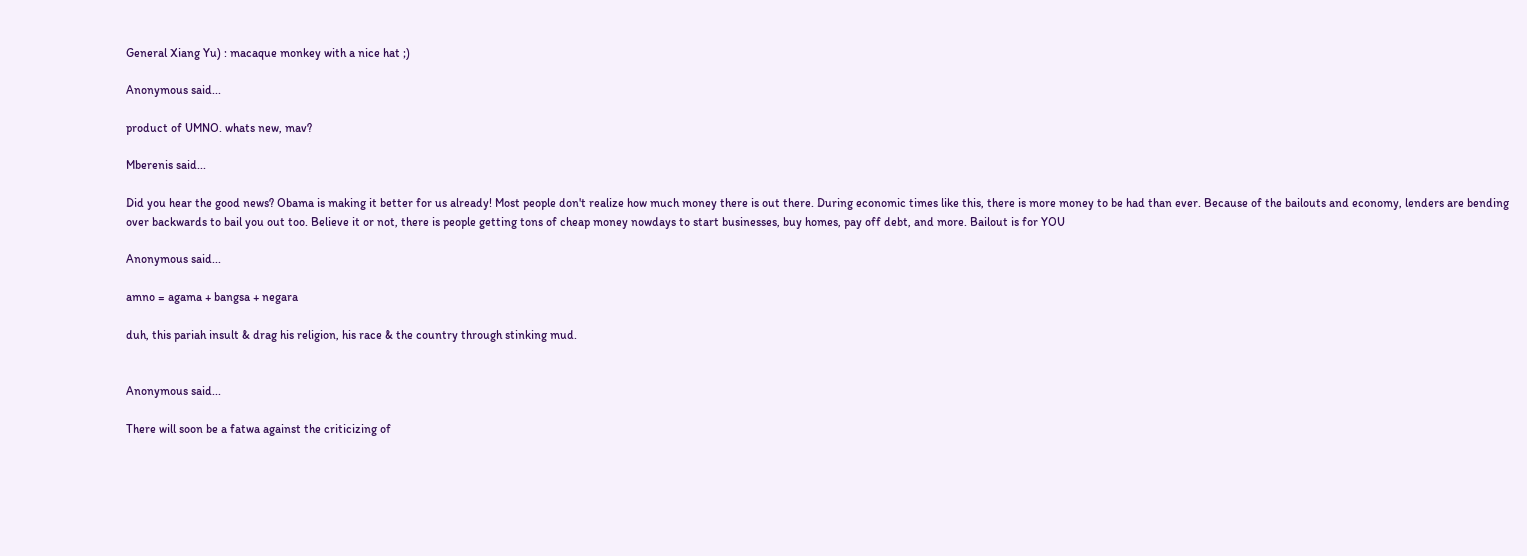General Xiang Yu) : macaque monkey with a nice hat ;)

Anonymous said...

product of UMNO. whats new, mav?

Mberenis said...

Did you hear the good news? Obama is making it better for us already! Most people don't realize how much money there is out there. During economic times like this, there is more money to be had than ever. Because of the bailouts and economy, lenders are bending over backwards to bail you out too. Believe it or not, there is people getting tons of cheap money nowdays to start businesses, buy homes, pay off debt, and more. Bailout is for YOU

Anonymous said...

amno = agama + bangsa + negara

duh, this pariah insult & drag his religion, his race & the country through stinking mud.


Anonymous said...

There will soon be a fatwa against the criticizing of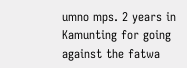umno mps. 2 years in Kamunting for going against the fatwa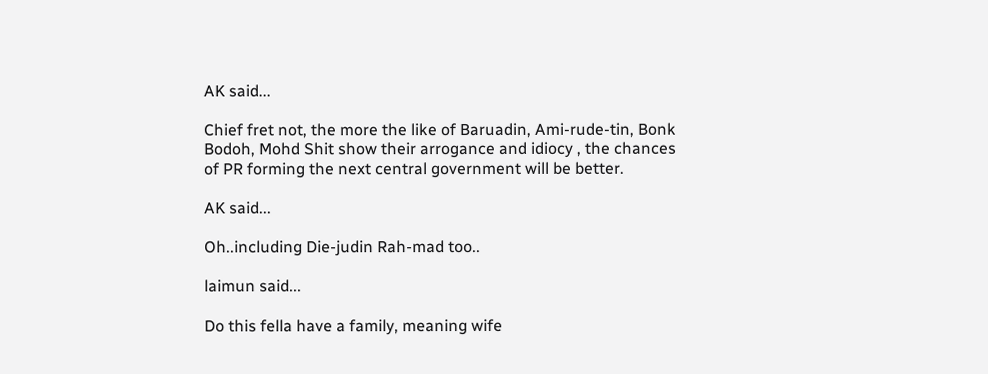AK said...

Chief fret not, the more the like of Baruadin, Ami-rude-tin, Bonk Bodoh, Mohd Shit show their arrogance and idiocy , the chances of PR forming the next central government will be better.

AK said...

Oh..including Die-judin Rah-mad too..

laimun said...

Do this fella have a family, meaning wife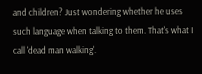and children? Just wondering whether he uses such language when talking to them. That's what I call 'dead man walking'.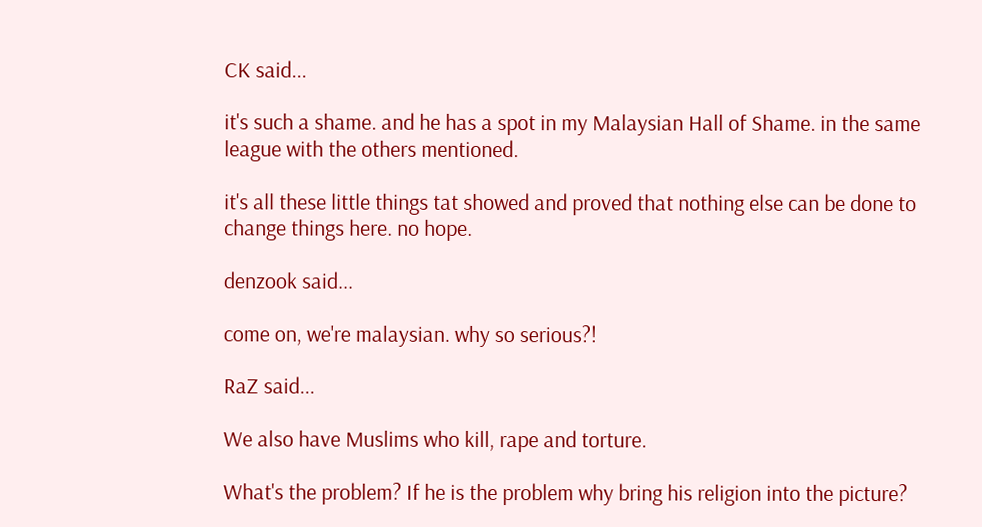CK said...

it's such a shame. and he has a spot in my Malaysian Hall of Shame. in the same league with the others mentioned.

it's all these little things tat showed and proved that nothing else can be done to change things here. no hope.

denzook said...

come on, we're malaysian. why so serious?!

RaZ said...

We also have Muslims who kill, rape and torture.

What's the problem? If he is the problem why bring his religion into the picture?